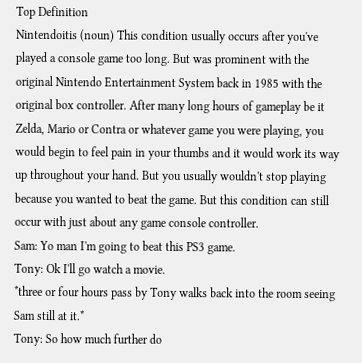Top Definition
Nintendoitis (noun) This condition usually occurs after you've played a console game too long. But was prominent with the original Nintendo Entertainment System back in 1985 with the original box controller. After many long hours of gameplay be it Zelda, Mario or Contra or whatever game you were playing, you would begin to feel pain in your thumbs and it would work its way up throughout your hand. But you usually wouldn't stop playing because you wanted to beat the game. But this condition can still occur with just about any game console controller.
Sam: Yo man I'm going to beat this PS3 game.
Tony: Ok I'll go watch a movie.
*three or four hours pass by Tony walks back into the room seeing Sam still at it.*
Tony: So how much further do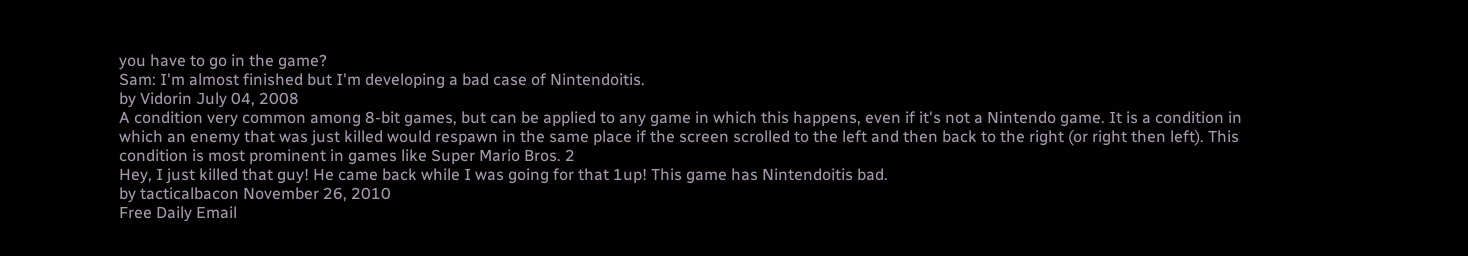you have to go in the game?
Sam: I'm almost finished but I'm developing a bad case of Nintendoitis.
by Vidorin July 04, 2008
A condition very common among 8-bit games, but can be applied to any game in which this happens, even if it's not a Nintendo game. It is a condition in which an enemy that was just killed would respawn in the same place if the screen scrolled to the left and then back to the right (or right then left). This condition is most prominent in games like Super Mario Bros. 2
Hey, I just killed that guy! He came back while I was going for that 1up! This game has Nintendoitis bad.
by tacticalbacon November 26, 2010
Free Daily Email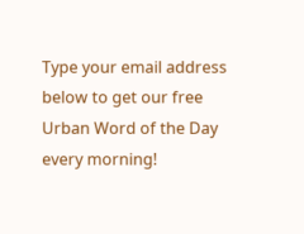Type your email address below to get our free Urban Word of the Day every morning!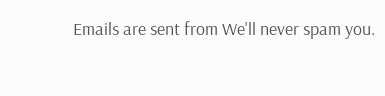Emails are sent from We'll never spam you.